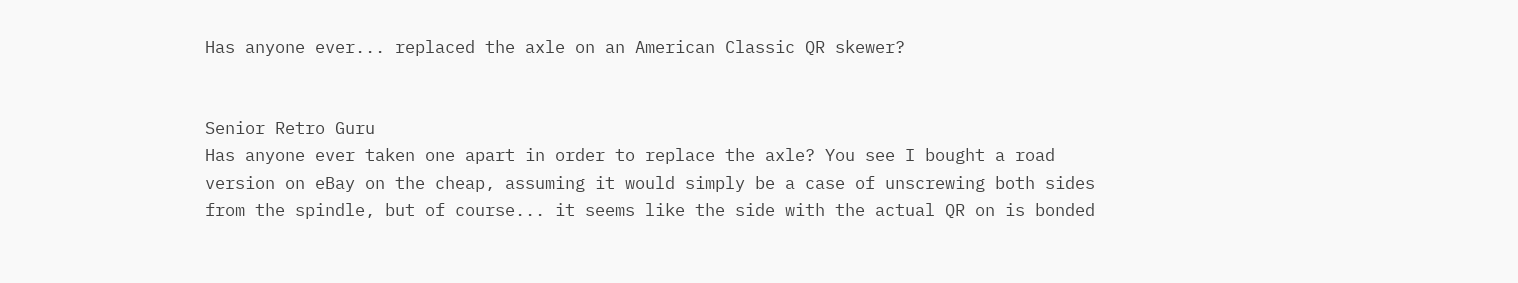Has anyone ever... replaced the axle on an American Classic QR skewer?


Senior Retro Guru
Has anyone ever taken one apart in order to replace the axle? You see I bought a road version on eBay on the cheap, assuming it would simply be a case of unscrewing both sides from the spindle, but of course... it seems like the side with the actual QR on is bonded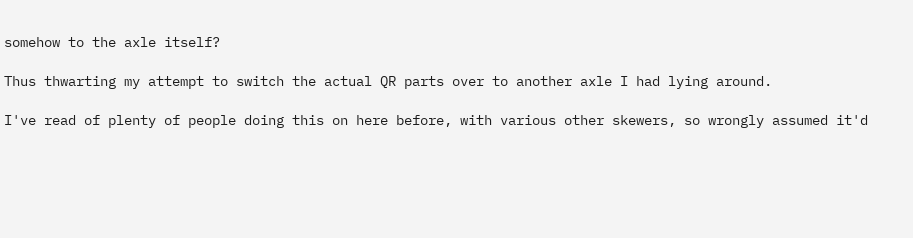somehow to the axle itself?

Thus thwarting my attempt to switch the actual QR parts over to another axle I had lying around.

I've read of plenty of people doing this on here before, with various other skewers, so wrongly assumed it'd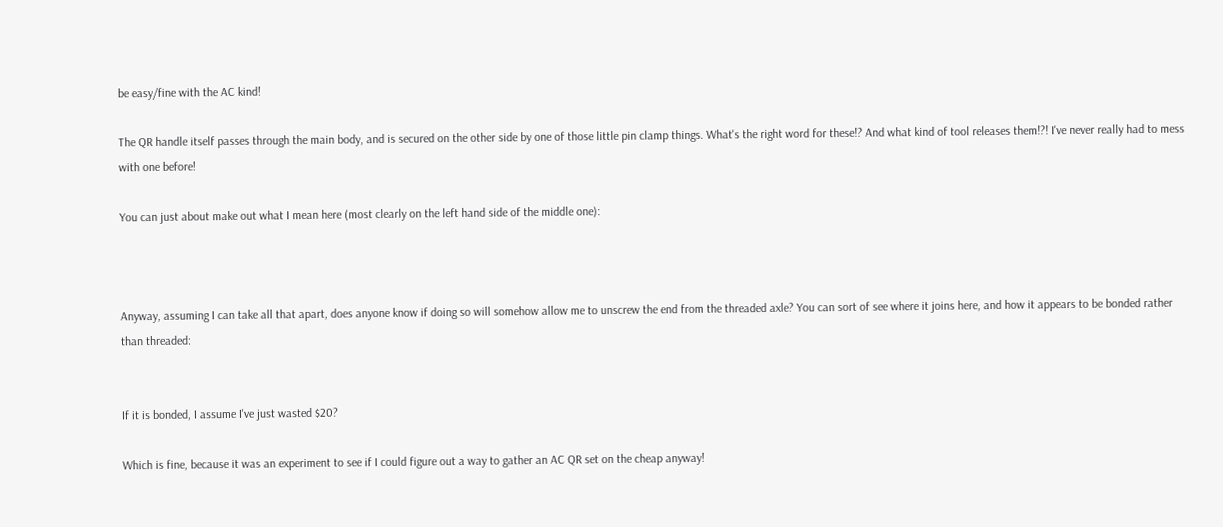be easy/fine with the AC kind!

The QR handle itself passes through the main body, and is secured on the other side by one of those little pin clamp things. What's the right word for these!? And what kind of tool releases them!?! I've never really had to mess with one before!

You can just about make out what I mean here (most clearly on the left hand side of the middle one):



Anyway, assuming I can take all that apart, does anyone know if doing so will somehow allow me to unscrew the end from the threaded axle? You can sort of see where it joins here, and how it appears to be bonded rather than threaded:


If it is bonded, I assume I've just wasted $20?

Which is fine, because it was an experiment to see if I could figure out a way to gather an AC QR set on the cheap anyway!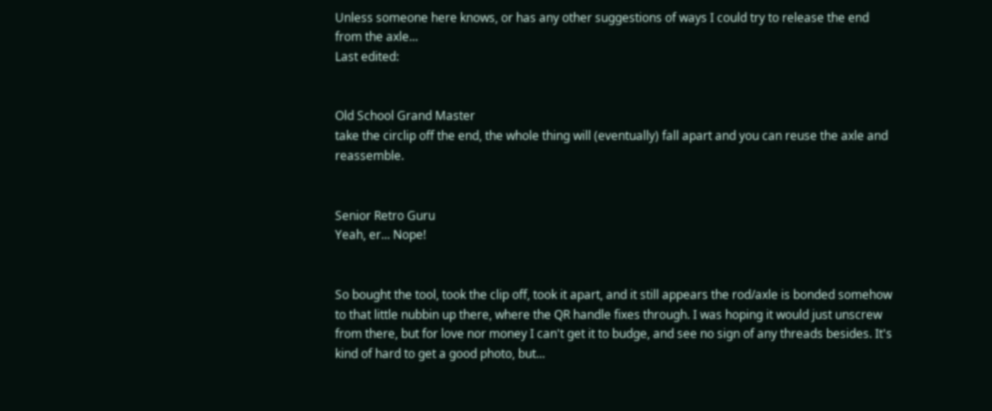Unless someone here knows, or has any other suggestions of ways I could try to release the end from the axle...
Last edited:


Old School Grand Master
take the circlip off the end, the whole thing will (eventually) fall apart and you can reuse the axle and reassemble.


Senior Retro Guru
Yeah, er... Nope!


So bought the tool, took the clip off, took it apart, and it still appears the rod/axle is bonded somehow to that little nubbin up there, where the QR handle fixes through. I was hoping it would just unscrew from there, but for love nor money I can't get it to budge, and see no sign of any threads besides. It's kind of hard to get a good photo, but...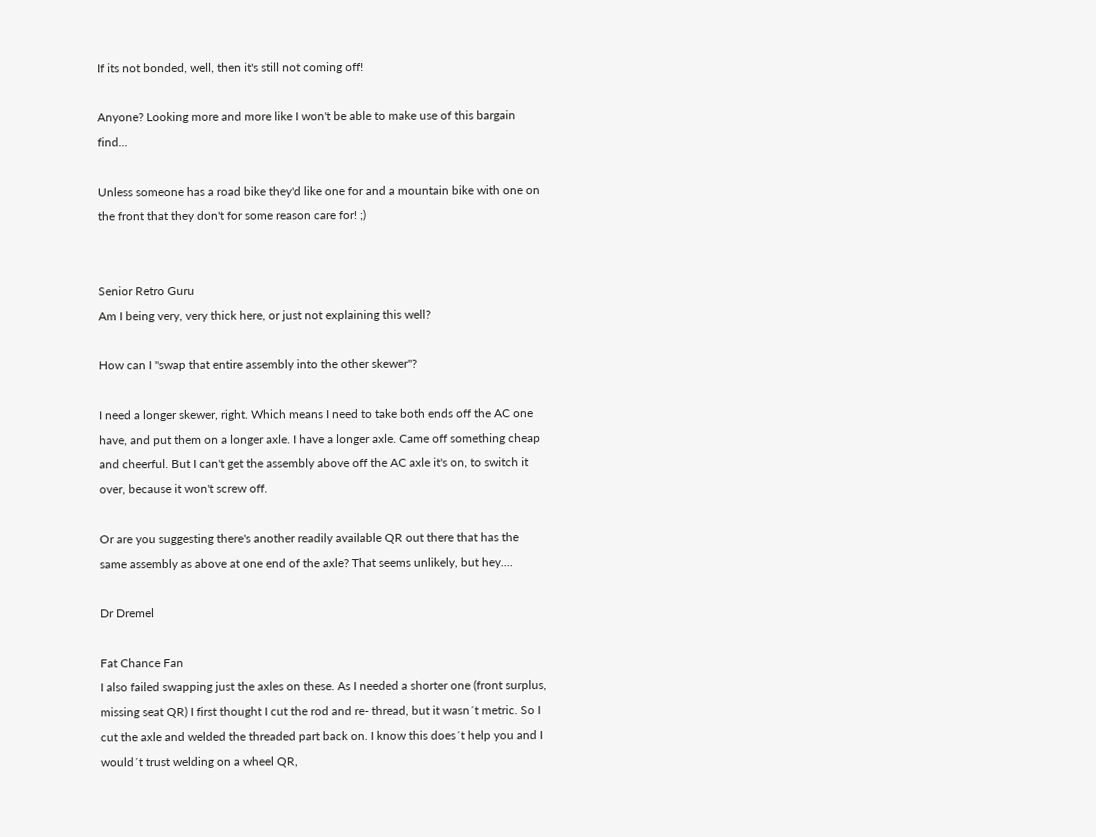If its not bonded, well, then it's still not coming off!

Anyone? Looking more and more like I won't be able to make use of this bargain find...

Unless someone has a road bike they'd like one for and a mountain bike with one on the front that they don't for some reason care for! ;)


Senior Retro Guru
Am I being very, very thick here, or just not explaining this well?

How can I "swap that entire assembly into the other skewer"?

I need a longer skewer, right. Which means I need to take both ends off the AC one have, and put them on a longer axle. I have a longer axle. Came off something cheap and cheerful. But I can't get the assembly above off the AC axle it's on, to switch it over, because it won't screw off.

Or are you suggesting there's another readily available QR out there that has the same assembly as above at one end of the axle? That seems unlikely, but hey....

Dr Dremel

Fat Chance Fan
I also failed swapping just the axles on these. As I needed a shorter one (front surplus, missing seat QR) I first thought I cut the rod and re- thread, but it wasn´t metric. So I cut the axle and welded the threaded part back on. I know this does´t help you and I would´t trust welding on a wheel QR,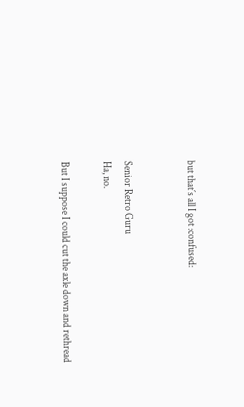but that´s all I got :confused:


Senior Retro Guru
Ha, no.

But I suppose I could cut the axle down and rethread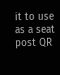it to use as a seat post QR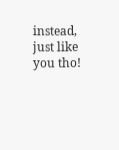instead, just like you tho!